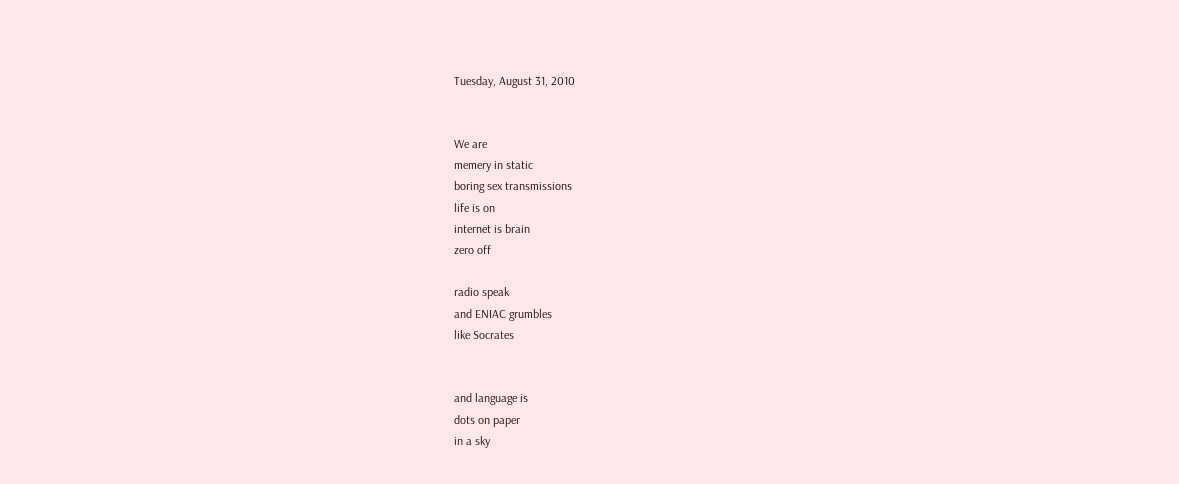Tuesday, August 31, 2010


We are
memery in static
boring sex transmissions
life is on
internet is brain
zero off

radio speak
and ENIAC grumbles
like Socrates


and language is
dots on paper
in a sky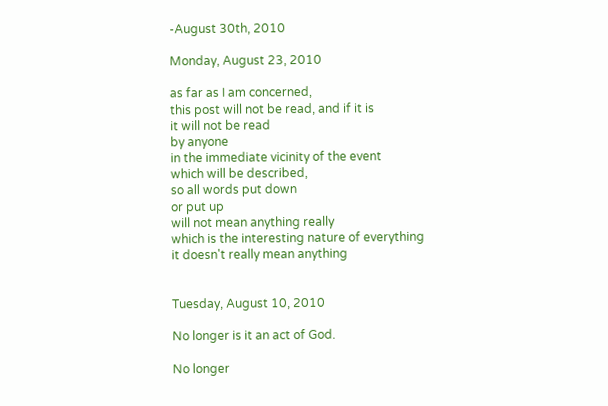-August 30th, 2010

Monday, August 23, 2010

as far as I am concerned,
this post will not be read, and if it is
it will not be read
by anyone
in the immediate vicinity of the event
which will be described,
so all words put down
or put up
will not mean anything really
which is the interesting nature of everything
it doesn't really mean anything


Tuesday, August 10, 2010

No longer is it an act of God.

No longer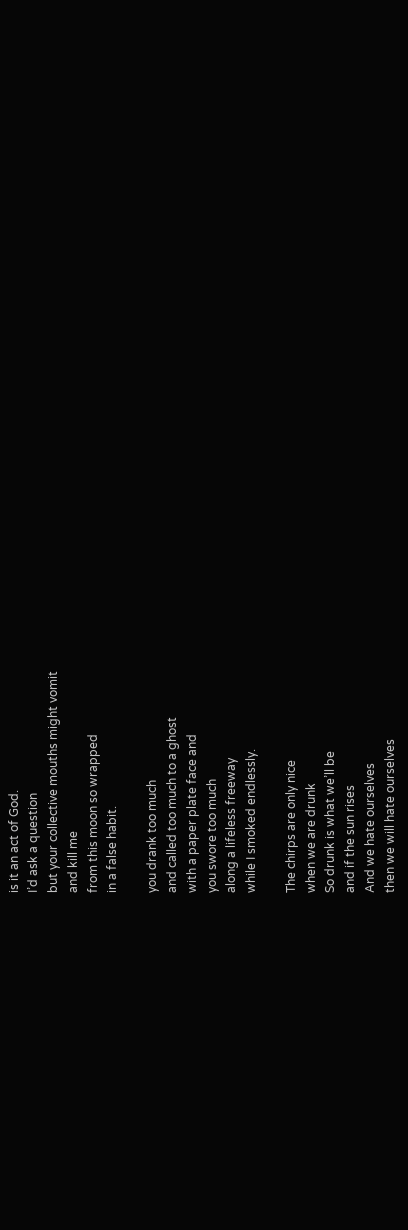is it an act of God.
I’d ask a question
but your collective mouths might vomit
and kill me
from this moon so wrapped
in a false habit.

you drank too much
and called too much to a ghost
with a paper plate face and
you swore too much
along a lifeless freeway
while I smoked endlessly.

The chirps are only nice
when we are drunk
So drunk is what we’ll be
and if the sun rises
And we hate ourselves
then we will hate ourselves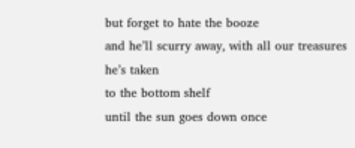but forget to hate the booze
and he’ll scurry away, with all our treasures
he’s taken
to the bottom shelf
until the sun goes down once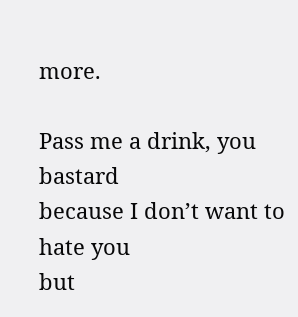more.

Pass me a drink, you bastard
because I don’t want to hate you
but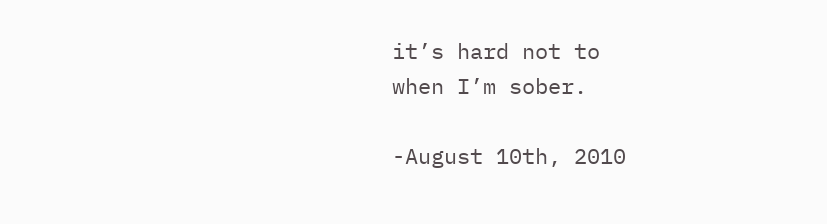it’s hard not to
when I’m sober.

-August 10th, 2010